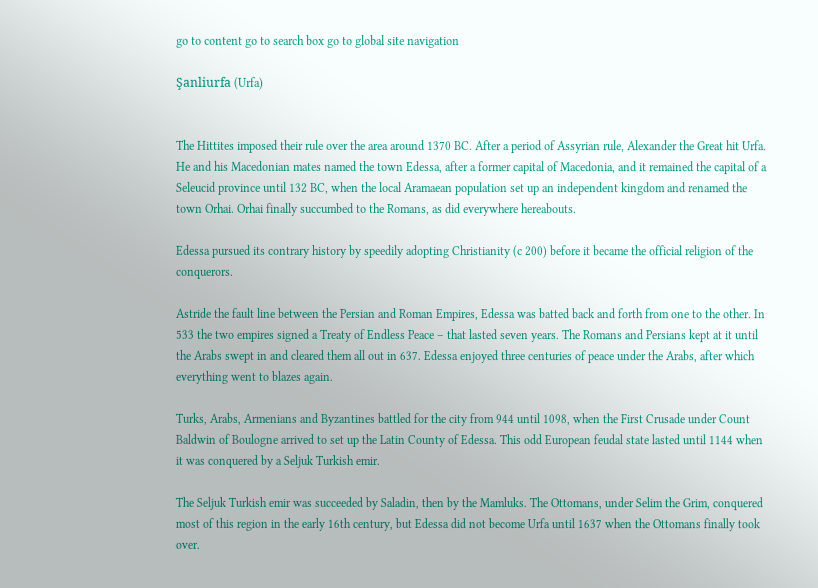go to content go to search box go to global site navigation

Şanliurfa (Urfa)


The Hittites imposed their rule over the area around 1370 BC. After a period of Assyrian rule, Alexander the Great hit Urfa. He and his Macedonian mates named the town Edessa, after a former capital of Macedonia, and it remained the capital of a Seleucid province until 132 BC, when the local Aramaean population set up an independent kingdom and renamed the town Orhai. Orhai finally succumbed to the Romans, as did everywhere hereabouts.

Edessa pursued its contrary history by speedily adopting Christianity (c 200) before it became the official religion of the conquerors.

Astride the fault line between the Persian and Roman Empires, Edessa was batted back and forth from one to the other. In 533 the two empires signed a Treaty of Endless Peace – that lasted seven years. The Romans and Persians kept at it until the Arabs swept in and cleared them all out in 637. Edessa enjoyed three centuries of peace under the Arabs, after which everything went to blazes again.

Turks, Arabs, Armenians and Byzantines battled for the city from 944 until 1098, when the First Crusade under Count Baldwin of Boulogne arrived to set up the Latin County of Edessa. This odd European feudal state lasted until 1144 when it was conquered by a Seljuk Turkish emir.

The Seljuk Turkish emir was succeeded by Saladin, then by the Mamluks. The Ottomans, under Selim the Grim, conquered most of this region in the early 16th century, but Edessa did not become Urfa until 1637 when the Ottomans finally took over.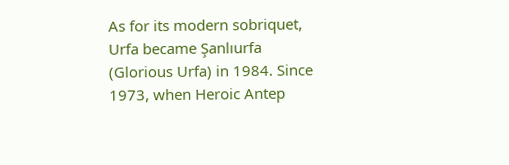As for its modern sobriquet, Urfa became Şanlıurfa (Glorious Urfa) in 1984. Since 1973, when Heroic Antep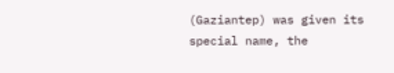(Gaziantep) was given its special name, the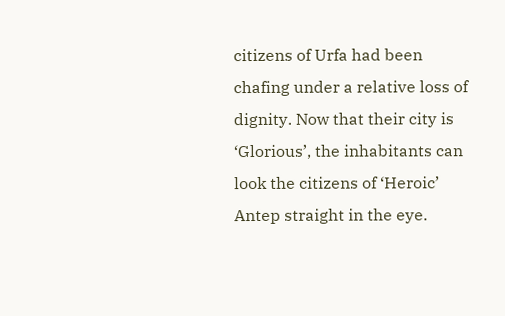citizens of Urfa had been chafing under a relative loss of dignity. Now that their city is ‘Glorious’, the inhabitants can look the citizens of ‘Heroic’ Antep straight in the eye.